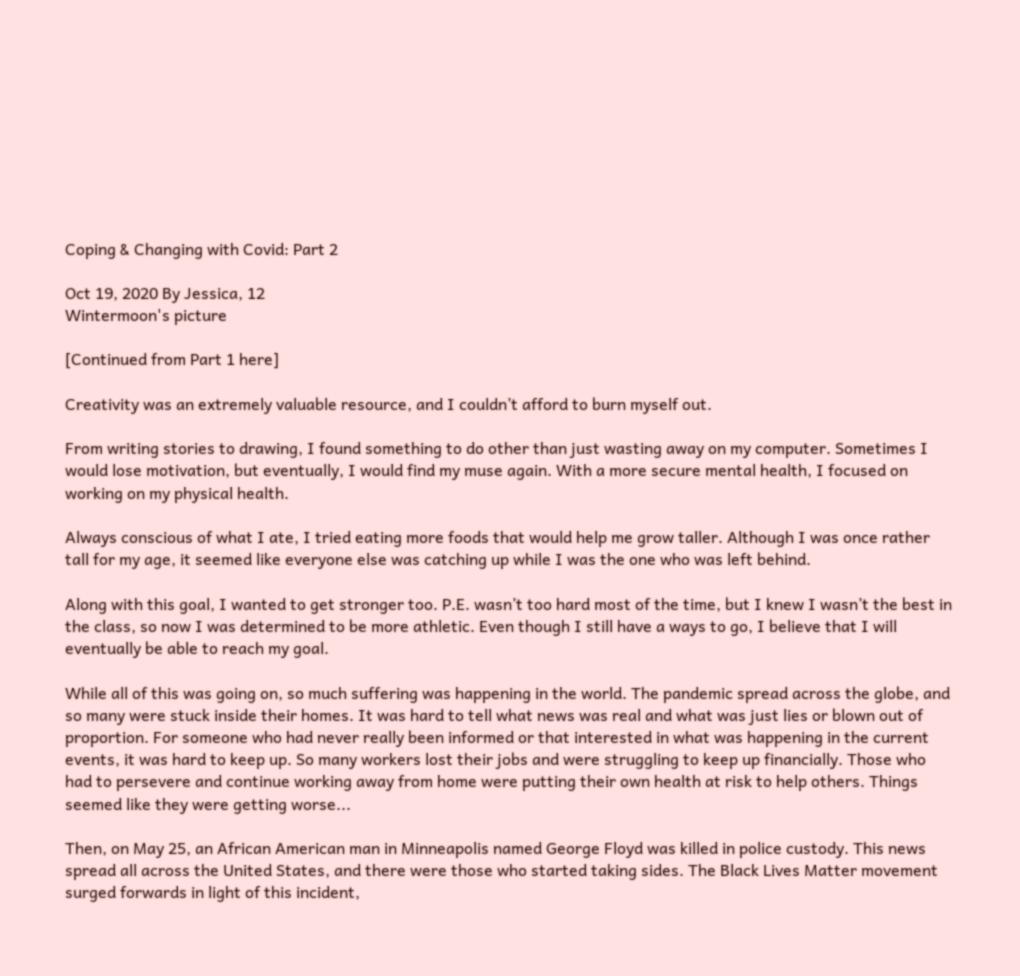Coping & Changing with Covid: Part 2

Oct 19, 2020 By Jessica, 12
Wintermoon's picture

[Continued from Part 1 here]

Creativity was an extremely valuable resource, and I couldn’t afford to burn myself out.

From writing stories to drawing, I found something to do other than just wasting away on my computer. Sometimes I would lose motivation, but eventually, I would find my muse again. With a more secure mental health, I focused on working on my physical health.

Always conscious of what I ate, I tried eating more foods that would help me grow taller. Although I was once rather tall for my age, it seemed like everyone else was catching up while I was the one who was left behind.

Along with this goal, I wanted to get stronger too. P.E. wasn’t too hard most of the time, but I knew I wasn’t the best in the class, so now I was determined to be more athletic. Even though I still have a ways to go, I believe that I will eventually be able to reach my goal.

While all of this was going on, so much suffering was happening in the world. The pandemic spread across the globe, and so many were stuck inside their homes. It was hard to tell what news was real and what was just lies or blown out of proportion. For someone who had never really been informed or that interested in what was happening in the current events, it was hard to keep up. So many workers lost their jobs and were struggling to keep up financially. Those who had to persevere and continue working away from home were putting their own health at risk to help others. Things seemed like they were getting worse...

Then, on May 25, an African American man in Minneapolis named George Floyd was killed in police custody. This news spread all across the United States, and there were those who started taking sides. The Black Lives Matter movement surged forwards in light of this incident,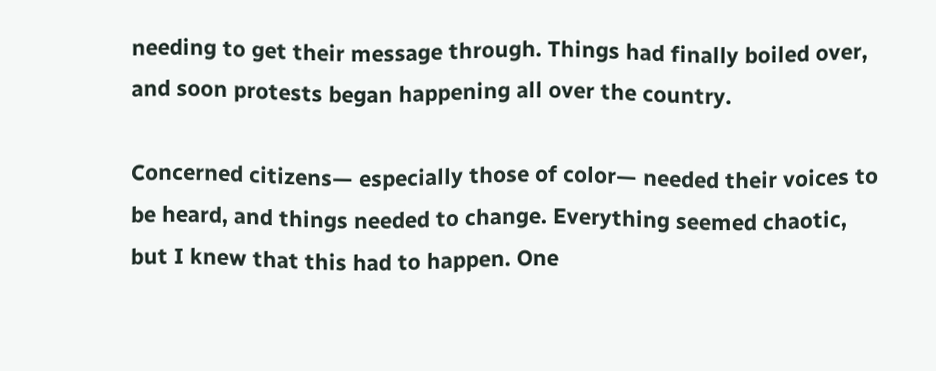needing to get their message through. Things had finally boiled over, and soon protests began happening all over the country.

Concerned citizens— especially those of color— needed their voices to be heard, and things needed to change. Everything seemed chaotic, but I knew that this had to happen. One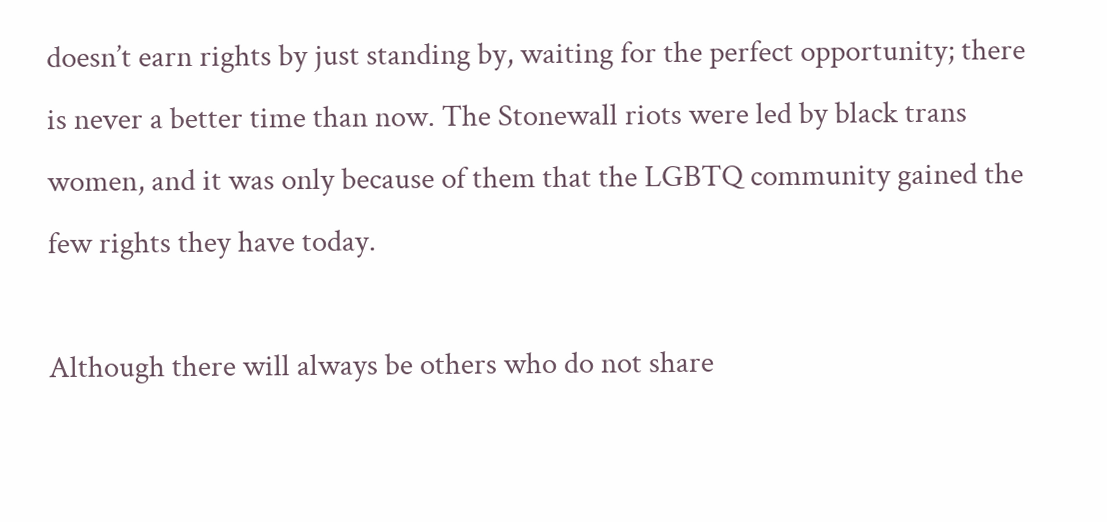doesn’t earn rights by just standing by, waiting for the perfect opportunity; there is never a better time than now. The Stonewall riots were led by black trans women, and it was only because of them that the LGBTQ community gained the few rights they have today.

Although there will always be others who do not share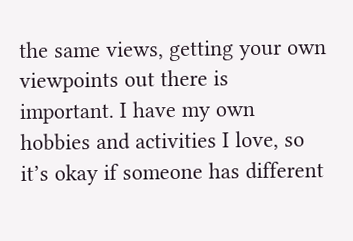the same views, getting your own viewpoints out there is important. I have my own hobbies and activities I love, so it’s okay if someone has different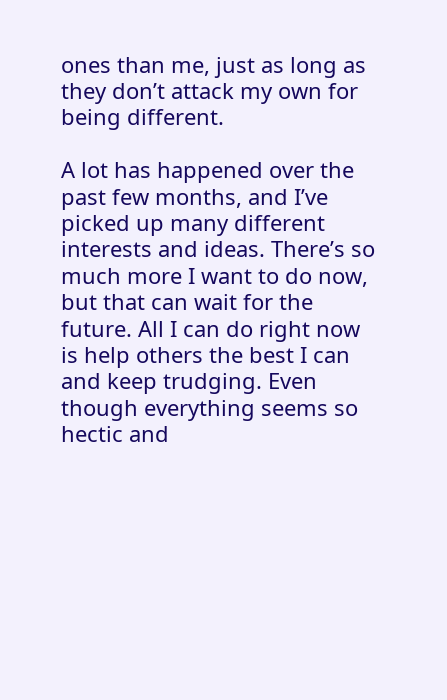ones than me, just as long as they don’t attack my own for being different.

A lot has happened over the past few months, and I’ve picked up many different interests and ideas. There’s so much more I want to do now, but that can wait for the future. All I can do right now is help others the best I can and keep trudging. Even though everything seems so hectic and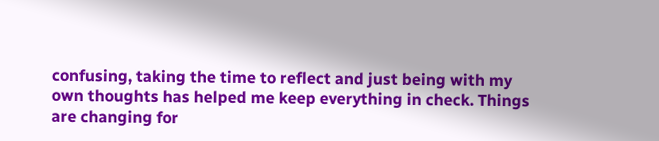confusing, taking the time to reflect and just being with my own thoughts has helped me keep everything in check. Things are changing for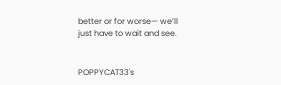better or for worse— we’ll just have to wait and see.


POPPYCAT33's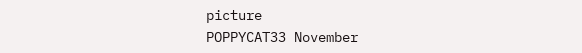picture
POPPYCAT33 November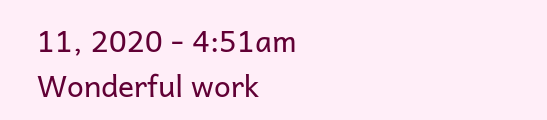11, 2020 - 4:51am
Wonderful work